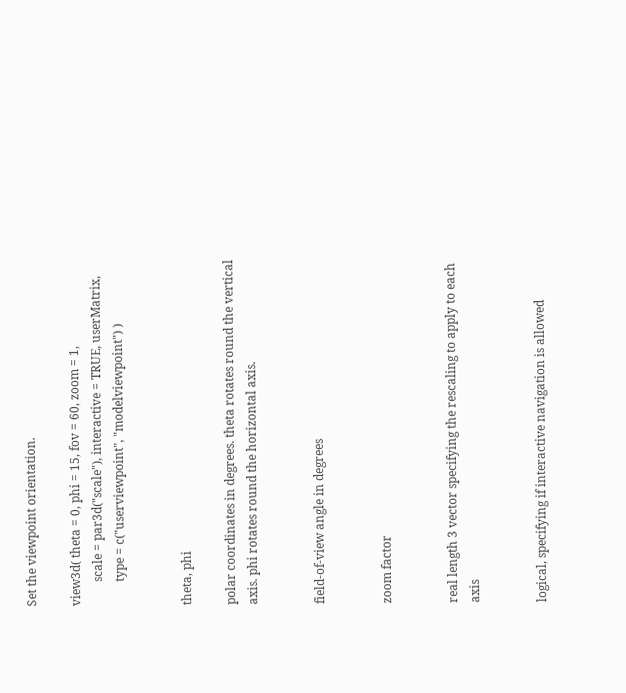Set the viewpoint orientation.

view3d( theta = 0, phi = 15, fov = 60, zoom = 1,
        scale = par3d("scale"), interactive = TRUE, userMatrix,
        type = c("userviewpoint", "modelviewpoint") )


theta, phi

polar coordinates in degrees. theta rotates round the vertical axis. phi rotates round the horizontal axis.


field-of-view angle in degrees


zoom factor


real length 3 vector specifying the rescaling to apply to each axis


logical, specifying if interactive navigation is allowed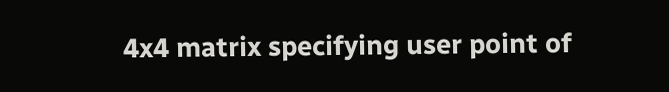4x4 matrix specifying user point of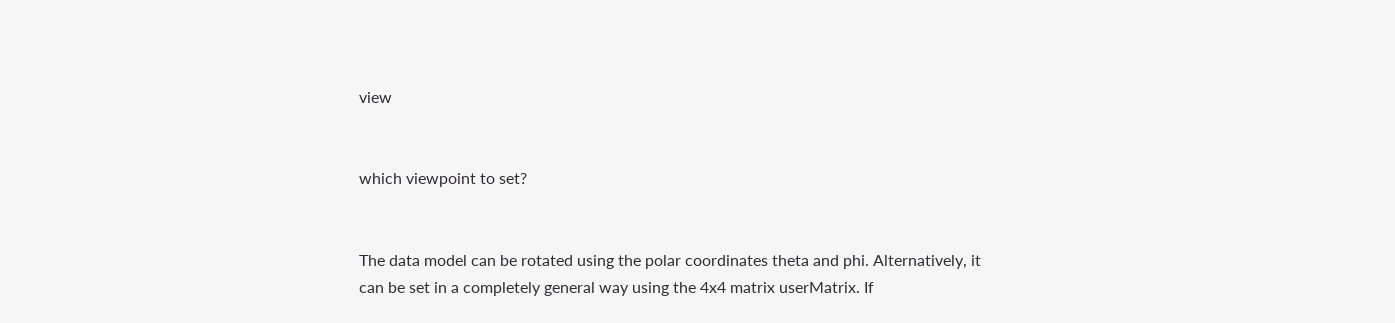view


which viewpoint to set?


The data model can be rotated using the polar coordinates theta and phi. Alternatively, it can be set in a completely general way using the 4x4 matrix userMatrix. If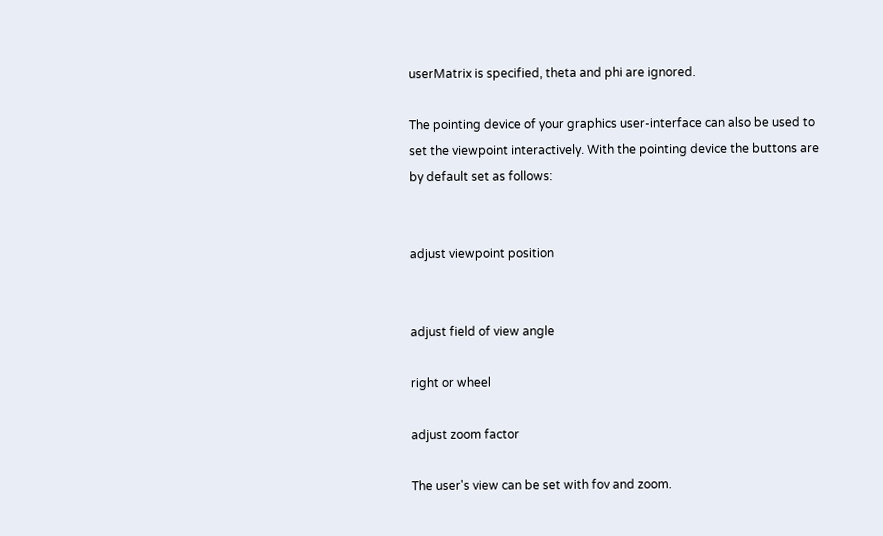userMatrix is specified, theta and phi are ignored.

The pointing device of your graphics user-interface can also be used to set the viewpoint interactively. With the pointing device the buttons are by default set as follows:


adjust viewpoint position


adjust field of view angle

right or wheel

adjust zoom factor

The user's view can be set with fov and zoom.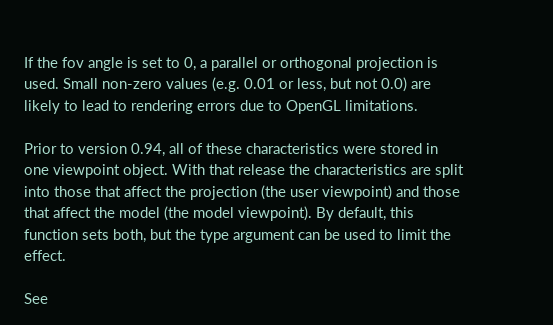If the fov angle is set to 0, a parallel or orthogonal projection is used. Small non-zero values (e.g. 0.01 or less, but not 0.0) are likely to lead to rendering errors due to OpenGL limitations.

Prior to version 0.94, all of these characteristics were stored in one viewpoint object. With that release the characteristics are split into those that affect the projection (the user viewpoint) and those that affect the model (the model viewpoint). By default, this function sets both, but the type argument can be used to limit the effect.

See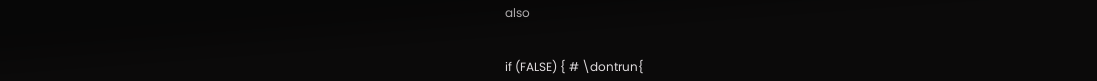also


if (FALSE) { # \dontrun{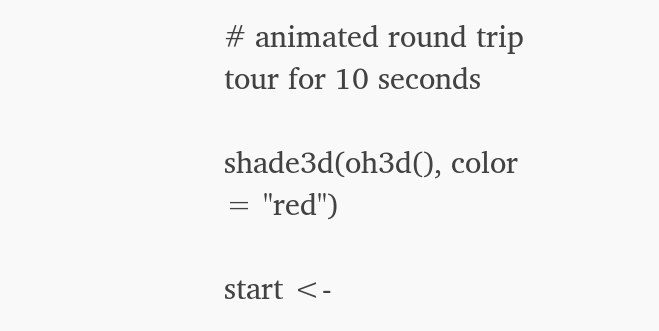# animated round trip tour for 10 seconds

shade3d(oh3d(), color = "red")

start <-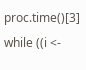proc.time()[3]
while ((i <-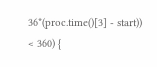36*(proc.time()[3] - start)) < 360) {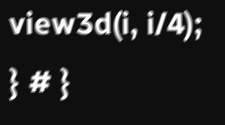view3d(i, i/4);
} # }